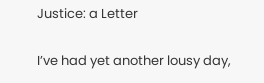Justice: a Letter

I’ve had yet another lousy day,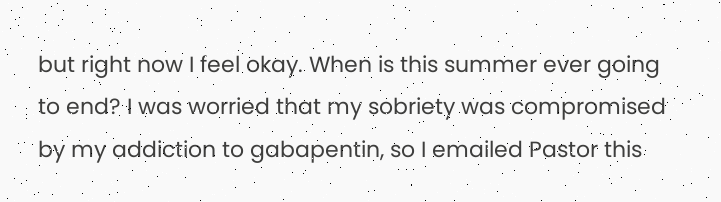but right now I feel okay. When is this summer ever going to end? I was worried that my sobriety was compromised by my addiction to gabapentin, so I emailed Pastor this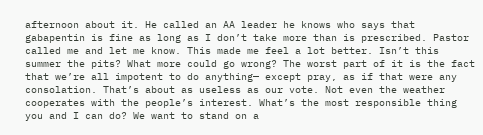afternoon about it. He called an AA leader he knows who says that gabapentin is fine as long as I don’t take more than is prescribed. Pastor called me and let me know. This made me feel a lot better. Isn’t this summer the pits? What more could go wrong? The worst part of it is the fact that we’re all impotent to do anything— except pray, as if that were any consolation. That’s about as useless as our vote. Not even the weather cooperates with the people’s interest. What’s the most responsible thing you and I can do? We want to stand on a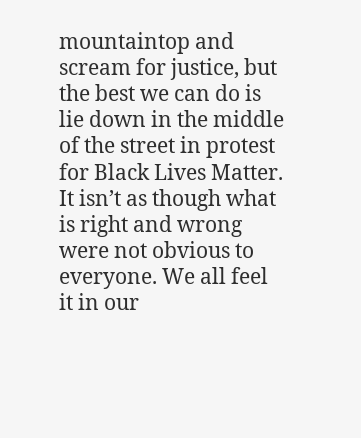mountaintop and scream for justice, but the best we can do is lie down in the middle of the street in protest for Black Lives Matter. It isn’t as though what is right and wrong were not obvious to everyone. We all feel it in our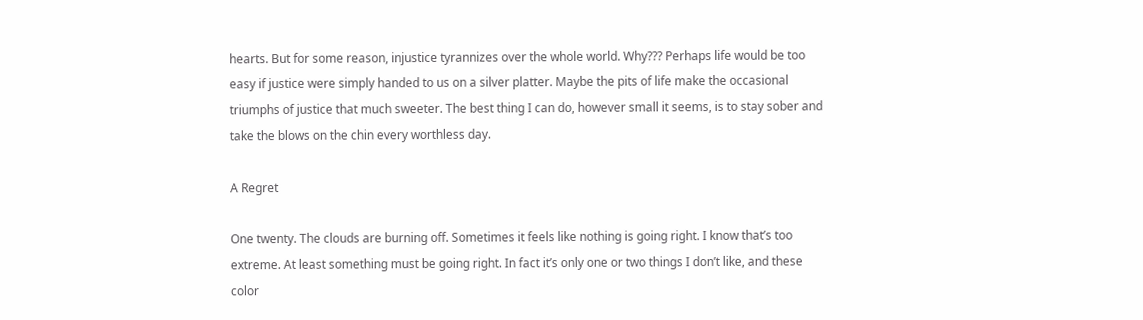hearts. But for some reason, injustice tyrannizes over the whole world. Why??? Perhaps life would be too easy if justice were simply handed to us on a silver platter. Maybe the pits of life make the occasional triumphs of justice that much sweeter. The best thing I can do, however small it seems, is to stay sober and take the blows on the chin every worthless day.

A Regret

One twenty. The clouds are burning off. Sometimes it feels like nothing is going right. I know that’s too extreme. At least something must be going right. In fact it’s only one or two things I don’t like, and these color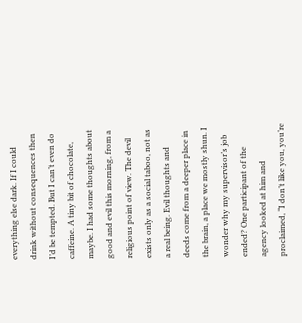everything else dark. If I could drink without consequences then I’d be tempted. But I can’t even do caffeine. A tiny bit of chocolate, maybe. I had some thoughts about good and evil this morning, from a religious point of view. The devil exists only as a social taboo, not as a real being. Evil thoughts and deeds come from a deeper place in the brain, a place we mostly shun. I wonder why my supervisor’s job ended? One participant of the agency looked at him and proclaimed, “I don’t like you, you’re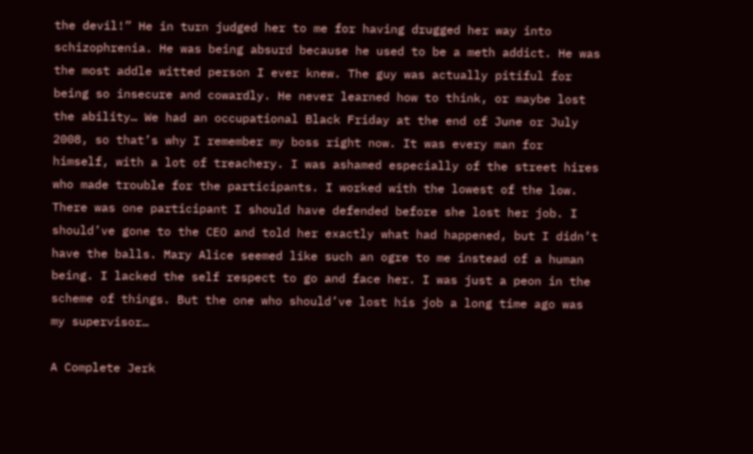the devil!” He in turn judged her to me for having drugged her way into schizophrenia. He was being absurd because he used to be a meth addict. He was the most addle witted person I ever knew. The guy was actually pitiful for being so insecure and cowardly. He never learned how to think, or maybe lost the ability… We had an occupational Black Friday at the end of June or July 2008, so that’s why I remember my boss right now. It was every man for himself, with a lot of treachery. I was ashamed especially of the street hires who made trouble for the participants. I worked with the lowest of the low. There was one participant I should have defended before she lost her job. I should’ve gone to the CEO and told her exactly what had happened, but I didn’t have the balls. Mary Alice seemed like such an ogre to me instead of a human being. I lacked the self respect to go and face her. I was just a peon in the scheme of things. But the one who should’ve lost his job a long time ago was my supervisor…

A Complete Jerk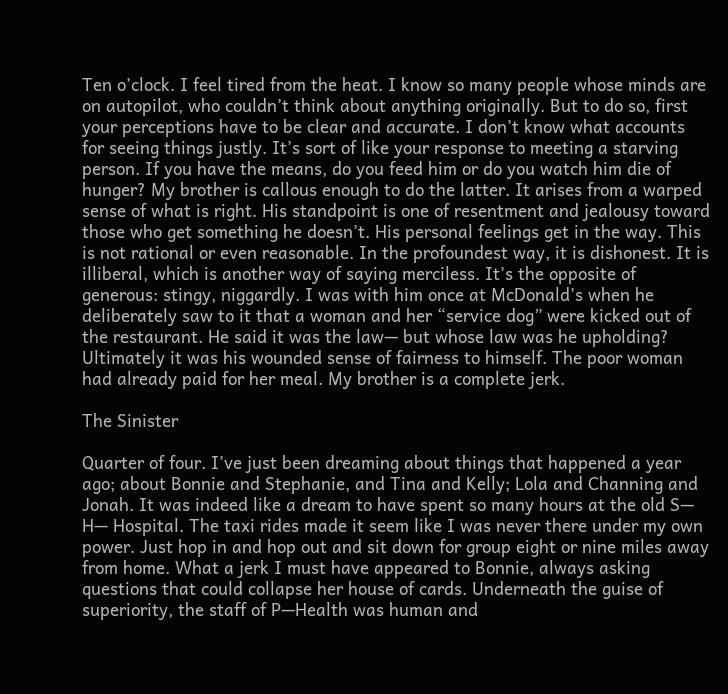Ten o’clock. I feel tired from the heat. I know so many people whose minds are on autopilot, who couldn’t think about anything originally. But to do so, first your perceptions have to be clear and accurate. I don’t know what accounts for seeing things justly. It’s sort of like your response to meeting a starving person. If you have the means, do you feed him or do you watch him die of hunger? My brother is callous enough to do the latter. It arises from a warped sense of what is right. His standpoint is one of resentment and jealousy toward those who get something he doesn’t. His personal feelings get in the way. This is not rational or even reasonable. In the profoundest way, it is dishonest. It is illiberal, which is another way of saying merciless. It’s the opposite of generous: stingy, niggardly. I was with him once at McDonald’s when he deliberately saw to it that a woman and her “service dog” were kicked out of the restaurant. He said it was the law— but whose law was he upholding? Ultimately it was his wounded sense of fairness to himself. The poor woman had already paid for her meal. My brother is a complete jerk.

The Sinister

Quarter of four. I’ve just been dreaming about things that happened a year ago; about Bonnie and Stephanie, and Tina and Kelly; Lola and Channing and Jonah. It was indeed like a dream to have spent so many hours at the old S— H— Hospital. The taxi rides made it seem like I was never there under my own power. Just hop in and hop out and sit down for group eight or nine miles away from home. What a jerk I must have appeared to Bonnie, always asking questions that could collapse her house of cards. Underneath the guise of superiority, the staff of P—Health was human and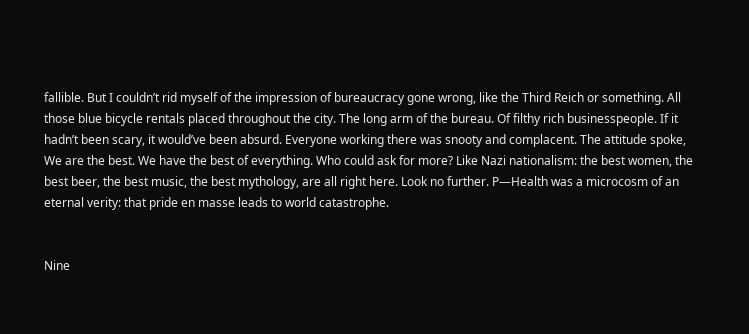fallible. But I couldn’t rid myself of the impression of bureaucracy gone wrong, like the Third Reich or something. All those blue bicycle rentals placed throughout the city. The long arm of the bureau. Of filthy rich businesspeople. If it hadn’t been scary, it would’ve been absurd. Everyone working there was snooty and complacent. The attitude spoke, We are the best. We have the best of everything. Who could ask for more? Like Nazi nationalism: the best women, the best beer, the best music, the best mythology, are all right here. Look no further. P—Health was a microcosm of an eternal verity: that pride en masse leads to world catastrophe.


Nine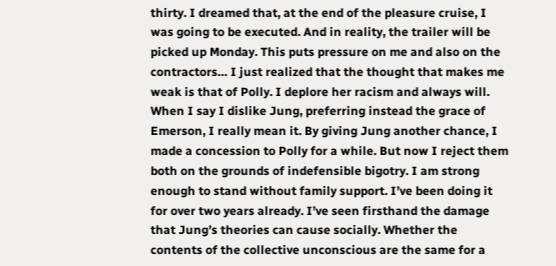thirty. I dreamed that, at the end of the pleasure cruise, I was going to be executed. And in reality, the trailer will be picked up Monday. This puts pressure on me and also on the contractors… I just realized that the thought that makes me weak is that of Polly. I deplore her racism and always will. When I say I dislike Jung, preferring instead the grace of Emerson, I really mean it. By giving Jung another chance, I made a concession to Polly for a while. But now I reject them both on the grounds of indefensible bigotry. I am strong enough to stand without family support. I’ve been doing it for over two years already. I’ve seen firsthand the damage that Jung’s theories can cause socially. Whether the contents of the collective unconscious are the same for a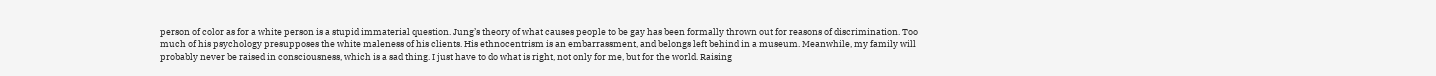person of color as for a white person is a stupid immaterial question. Jung’s theory of what causes people to be gay has been formally thrown out for reasons of discrimination. Too much of his psychology presupposes the white maleness of his clients. His ethnocentrism is an embarrassment, and belongs left behind in a museum. Meanwhile, my family will probably never be raised in consciousness, which is a sad thing. I just have to do what is right, not only for me, but for the world. Raising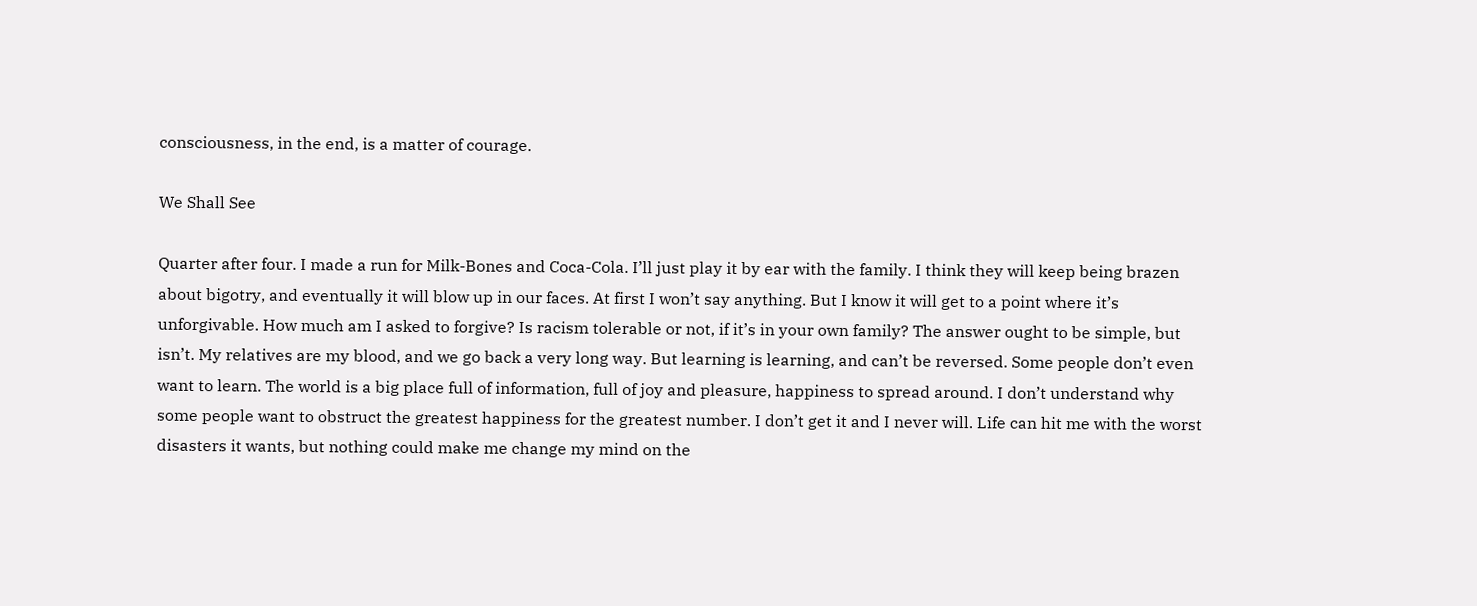consciousness, in the end, is a matter of courage.

We Shall See

Quarter after four. I made a run for Milk-Bones and Coca-Cola. I’ll just play it by ear with the family. I think they will keep being brazen about bigotry, and eventually it will blow up in our faces. At first I won’t say anything. But I know it will get to a point where it’s unforgivable. How much am I asked to forgive? Is racism tolerable or not, if it’s in your own family? The answer ought to be simple, but isn’t. My relatives are my blood, and we go back a very long way. But learning is learning, and can’t be reversed. Some people don’t even want to learn. The world is a big place full of information, full of joy and pleasure, happiness to spread around. I don’t understand why some people want to obstruct the greatest happiness for the greatest number. I don’t get it and I never will. Life can hit me with the worst disasters it wants, but nothing could make me change my mind on the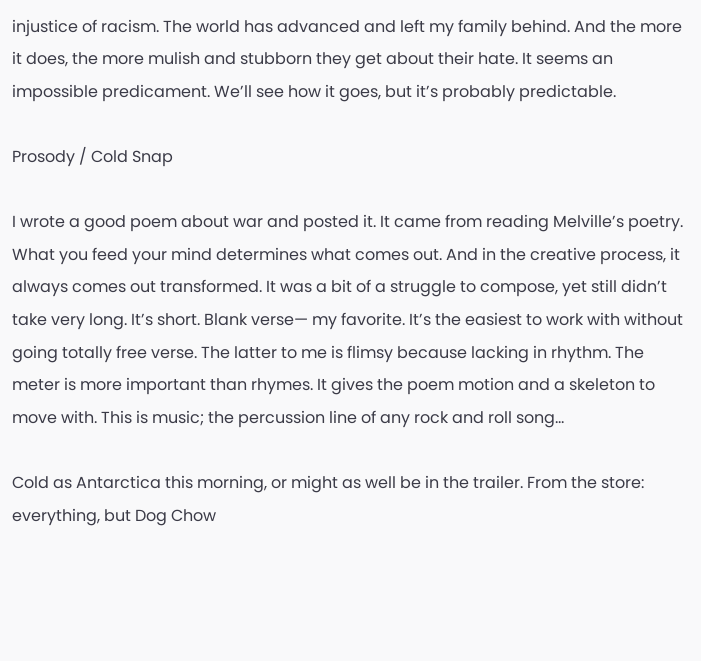injustice of racism. The world has advanced and left my family behind. And the more it does, the more mulish and stubborn they get about their hate. It seems an impossible predicament. We’ll see how it goes, but it’s probably predictable.

Prosody / Cold Snap

I wrote a good poem about war and posted it. It came from reading Melville’s poetry. What you feed your mind determines what comes out. And in the creative process, it always comes out transformed. It was a bit of a struggle to compose, yet still didn’t take very long. It’s short. Blank verse— my favorite. It’s the easiest to work with without going totally free verse. The latter to me is flimsy because lacking in rhythm. The meter is more important than rhymes. It gives the poem motion and a skeleton to move with. This is music; the percussion line of any rock and roll song…

Cold as Antarctica this morning, or might as well be in the trailer. From the store: everything, but Dog Chow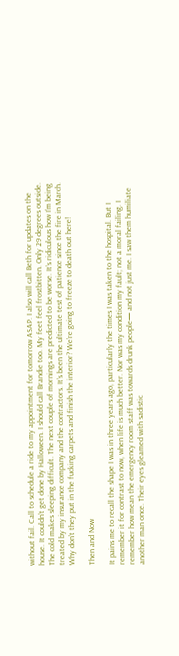without fail. Call to schedule a ride to my appointment for tomorrow ASAP. I also will call Beth for updates on the house. It couldn’t get done by Halloween. I should call Brandie too. My feet feel frostbitten. Only 29 degrees outside. The cold makes sleeping difficult. The next couple of mornings are predicted to be worse. It’s ridiculous how I’m being treated by my insurance company and the contractors. It’s been the ultimate test of patience since the fire in March. Why don’t they put in the fucking carpets and finish the interior? We’re going to freeze to death out here!

Then and Now

It pains me to recall the shape I was in three years ago, particularly the times I was taken to the hospital. But I remember it for contrast to now, when life is much better. Nor was my condition my fault; not a moral failing. I remember how mean the emergency room staff was towards drunk people— and not just me. I saw them humiliate another man once. Their eyes gleamed with sadistic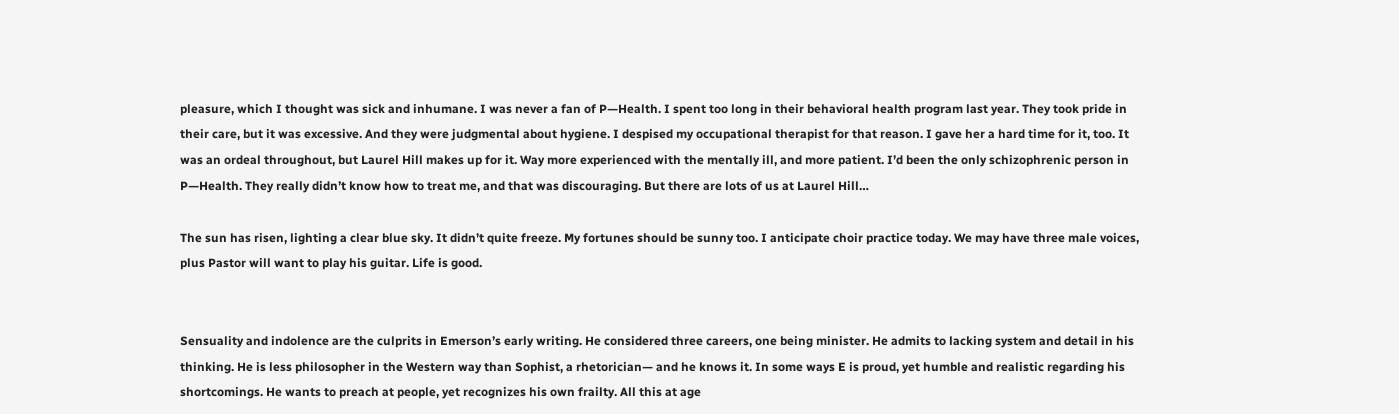pleasure, which I thought was sick and inhumane. I was never a fan of P—Health. I spent too long in their behavioral health program last year. They took pride in their care, but it was excessive. And they were judgmental about hygiene. I despised my occupational therapist for that reason. I gave her a hard time for it, too. It was an ordeal throughout, but Laurel Hill makes up for it. Way more experienced with the mentally ill, and more patient. I’d been the only schizophrenic person in P—Health. They really didn’t know how to treat me, and that was discouraging. But there are lots of us at Laurel Hill…

The sun has risen, lighting a clear blue sky. It didn’t quite freeze. My fortunes should be sunny too. I anticipate choir practice today. We may have three male voices, plus Pastor will want to play his guitar. Life is good.


Sensuality and indolence are the culprits in Emerson’s early writing. He considered three careers, one being minister. He admits to lacking system and detail in his thinking. He is less philosopher in the Western way than Sophist, a rhetorician— and he knows it. In some ways E is proud, yet humble and realistic regarding his shortcomings. He wants to preach at people, yet recognizes his own frailty. All this at age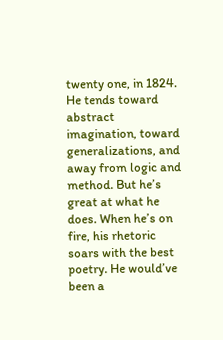twenty one, in 1824. He tends toward abstract imagination, toward generalizations, and away from logic and method. But he’s great at what he does. When he’s on fire, his rhetoric soars with the best poetry. He would’ve been a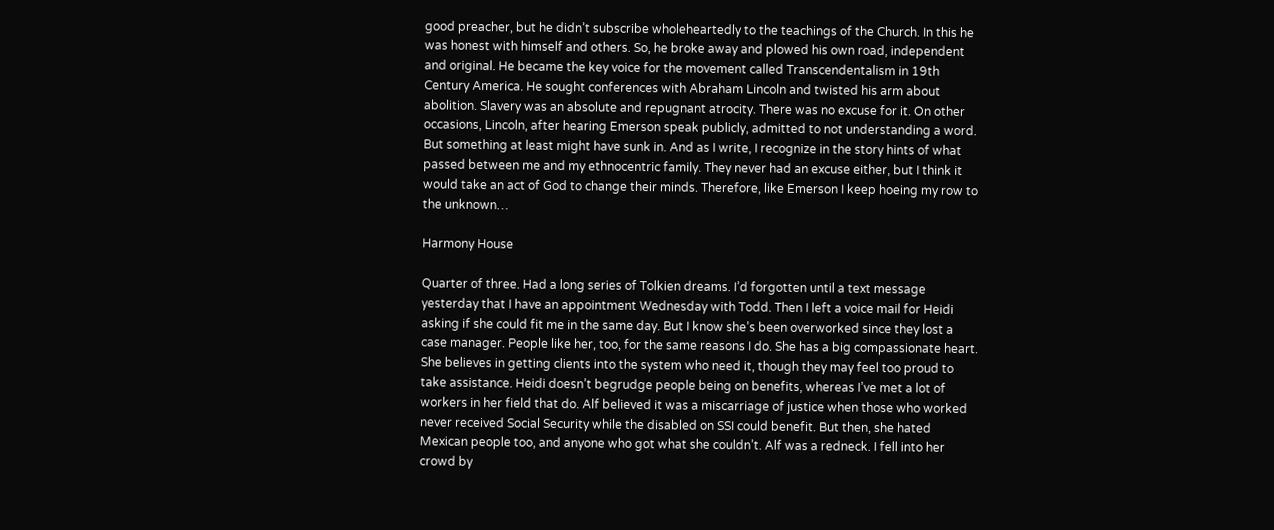good preacher, but he didn’t subscribe wholeheartedly to the teachings of the Church. In this he was honest with himself and others. So, he broke away and plowed his own road, independent and original. He became the key voice for the movement called Transcendentalism in 19th Century America. He sought conferences with Abraham Lincoln and twisted his arm about abolition. Slavery was an absolute and repugnant atrocity. There was no excuse for it. On other occasions, Lincoln, after hearing Emerson speak publicly, admitted to not understanding a word. But something at least might have sunk in. And as I write, I recognize in the story hints of what passed between me and my ethnocentric family. They never had an excuse either, but I think it would take an act of God to change their minds. Therefore, like Emerson I keep hoeing my row to the unknown…

Harmony House

Quarter of three. Had a long series of Tolkien dreams. I’d forgotten until a text message yesterday that I have an appointment Wednesday with Todd. Then I left a voice mail for Heidi asking if she could fit me in the same day. But I know she’s been overworked since they lost a case manager. People like her, too, for the same reasons I do. She has a big compassionate heart. She believes in getting clients into the system who need it, though they may feel too proud to take assistance. Heidi doesn’t begrudge people being on benefits, whereas I’ve met a lot of workers in her field that do. Alf believed it was a miscarriage of justice when those who worked never received Social Security while the disabled on SSI could benefit. But then, she hated Mexican people too, and anyone who got what she couldn’t. Alf was a redneck. I fell into her crowd by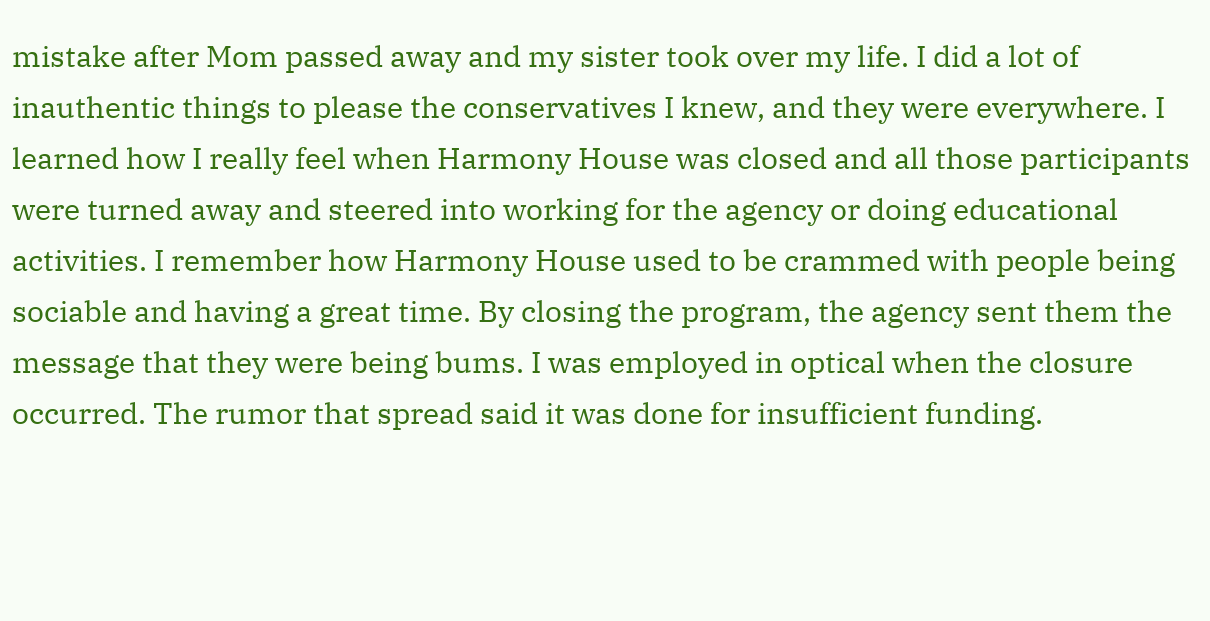mistake after Mom passed away and my sister took over my life. I did a lot of inauthentic things to please the conservatives I knew, and they were everywhere. I learned how I really feel when Harmony House was closed and all those participants were turned away and steered into working for the agency or doing educational activities. I remember how Harmony House used to be crammed with people being sociable and having a great time. By closing the program, the agency sent them the message that they were being bums. I was employed in optical when the closure occurred. The rumor that spread said it was done for insufficient funding.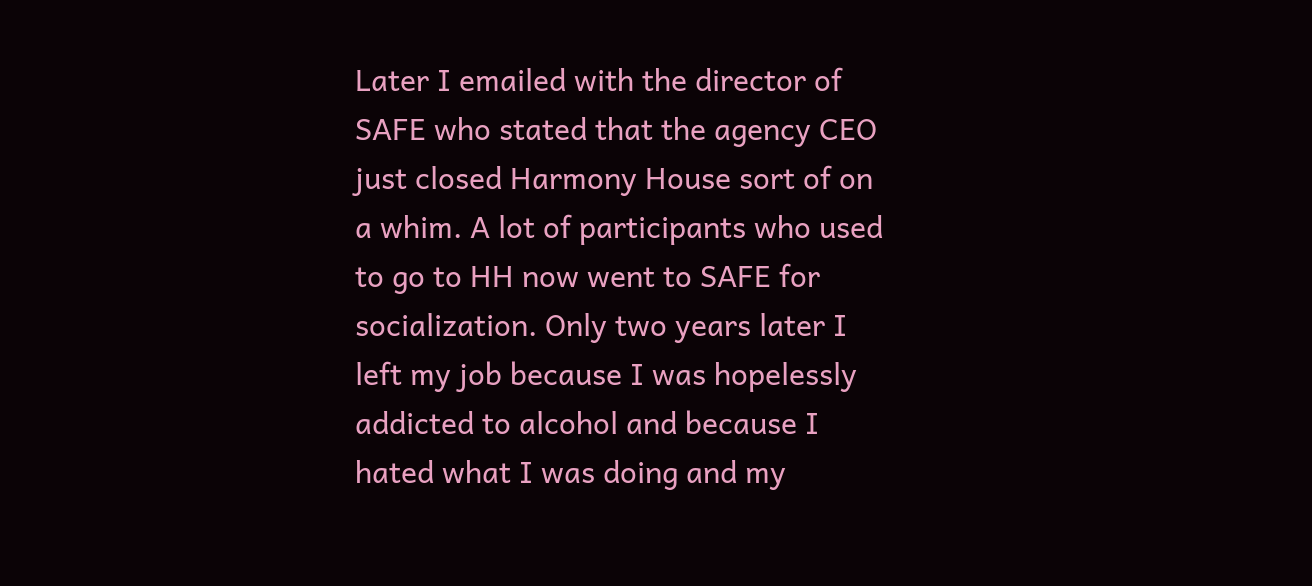Later I emailed with the director of SAFE who stated that the agency CEO just closed Harmony House sort of on a whim. A lot of participants who used to go to HH now went to SAFE for socialization. Only two years later I left my job because I was hopelessly addicted to alcohol and because I hated what I was doing and my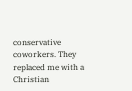conservative coworkers. They replaced me with a Christian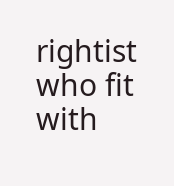rightist who fit with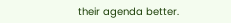their agenda better.